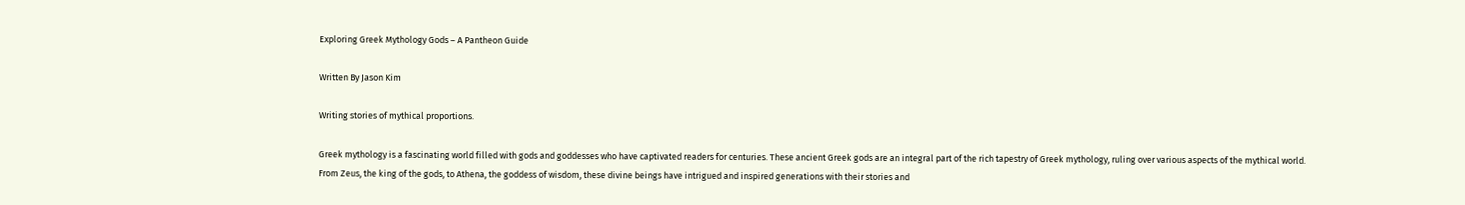Exploring Greek Mythology Gods – A Pantheon Guide

Written By Jason Kim

Writing stories of mythical proportions.

Greek mythology is a fascinating world filled with gods and goddesses who have captivated readers for centuries. These ancient Greek gods are an integral part of the rich tapestry of Greek mythology, ruling over various aspects of the mythical world. From Zeus, the king of the gods, to Athena, the goddess of wisdom, these divine beings have intrigued and inspired generations with their stories and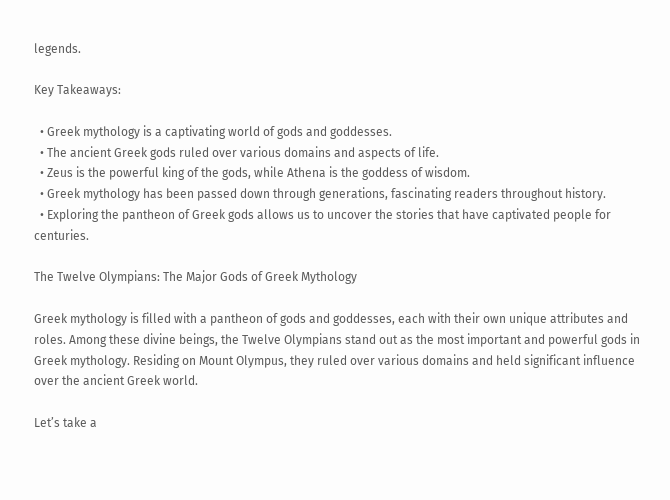legends.

Key Takeaways:

  • Greek mythology is a captivating world of gods and goddesses.
  • The ancient Greek gods ruled over various domains and aspects of life.
  • Zeus is the powerful king of the gods, while Athena is the goddess of wisdom.
  • Greek mythology has been passed down through generations, fascinating readers throughout history.
  • Exploring the pantheon of Greek gods allows us to uncover the stories that have captivated people for centuries.

The Twelve Olympians: The Major Gods of Greek Mythology

Greek mythology is filled with a pantheon of gods and goddesses, each with their own unique attributes and roles. Among these divine beings, the Twelve Olympians stand out as the most important and powerful gods in Greek mythology. Residing on Mount Olympus, they ruled over various domains and held significant influence over the ancient Greek world.

Let’s take a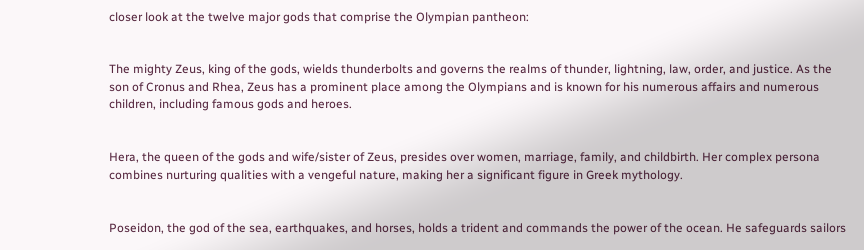closer look at the twelve major gods that comprise the Olympian pantheon:


The mighty Zeus, king of the gods, wields thunderbolts and governs the realms of thunder, lightning, law, order, and justice. As the son of Cronus and Rhea, Zeus has a prominent place among the Olympians and is known for his numerous affairs and numerous children, including famous gods and heroes.


Hera, the queen of the gods and wife/sister of Zeus, presides over women, marriage, family, and childbirth. Her complex persona combines nurturing qualities with a vengeful nature, making her a significant figure in Greek mythology.


Poseidon, the god of the sea, earthquakes, and horses, holds a trident and commands the power of the ocean. He safeguards sailors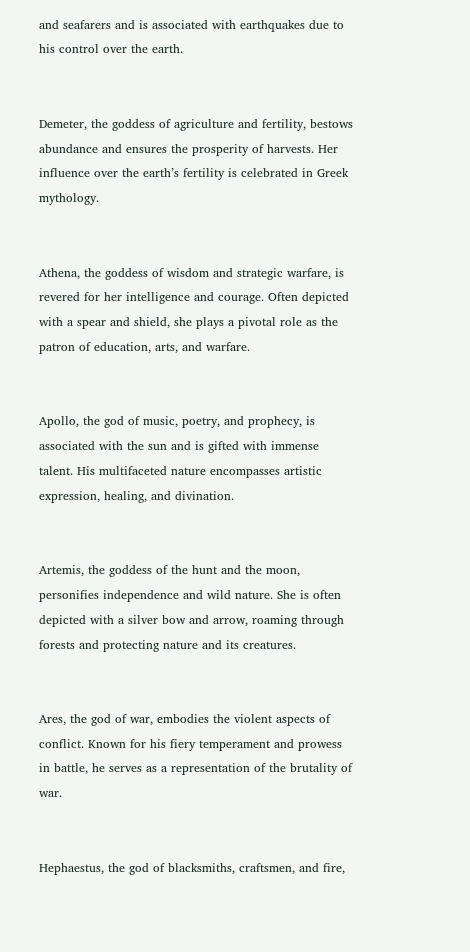and seafarers and is associated with earthquakes due to his control over the earth.


Demeter, the goddess of agriculture and fertility, bestows abundance and ensures the prosperity of harvests. Her influence over the earth’s fertility is celebrated in Greek mythology.


Athena, the goddess of wisdom and strategic warfare, is revered for her intelligence and courage. Often depicted with a spear and shield, she plays a pivotal role as the patron of education, arts, and warfare.


Apollo, the god of music, poetry, and prophecy, is associated with the sun and is gifted with immense talent. His multifaceted nature encompasses artistic expression, healing, and divination.


Artemis, the goddess of the hunt and the moon, personifies independence and wild nature. She is often depicted with a silver bow and arrow, roaming through forests and protecting nature and its creatures.


Ares, the god of war, embodies the violent aspects of conflict. Known for his fiery temperament and prowess in battle, he serves as a representation of the brutality of war.


Hephaestus, the god of blacksmiths, craftsmen, and fire,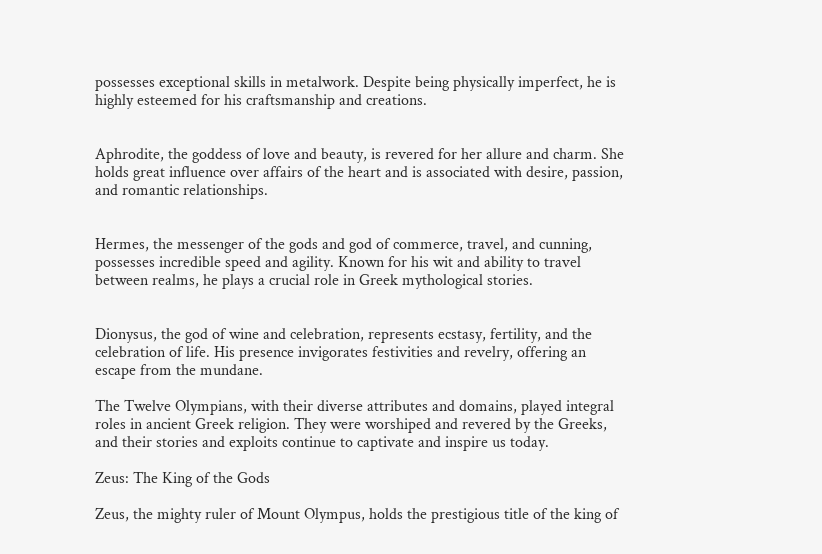possesses exceptional skills in metalwork. Despite being physically imperfect, he is highly esteemed for his craftsmanship and creations.


Aphrodite, the goddess of love and beauty, is revered for her allure and charm. She holds great influence over affairs of the heart and is associated with desire, passion, and romantic relationships.


Hermes, the messenger of the gods and god of commerce, travel, and cunning, possesses incredible speed and agility. Known for his wit and ability to travel between realms, he plays a crucial role in Greek mythological stories.


Dionysus, the god of wine and celebration, represents ecstasy, fertility, and the celebration of life. His presence invigorates festivities and revelry, offering an escape from the mundane.

The Twelve Olympians, with their diverse attributes and domains, played integral roles in ancient Greek religion. They were worshiped and revered by the Greeks, and their stories and exploits continue to captivate and inspire us today.

Zeus: The King of the Gods

Zeus, the mighty ruler of Mount Olympus, holds the prestigious title of the king of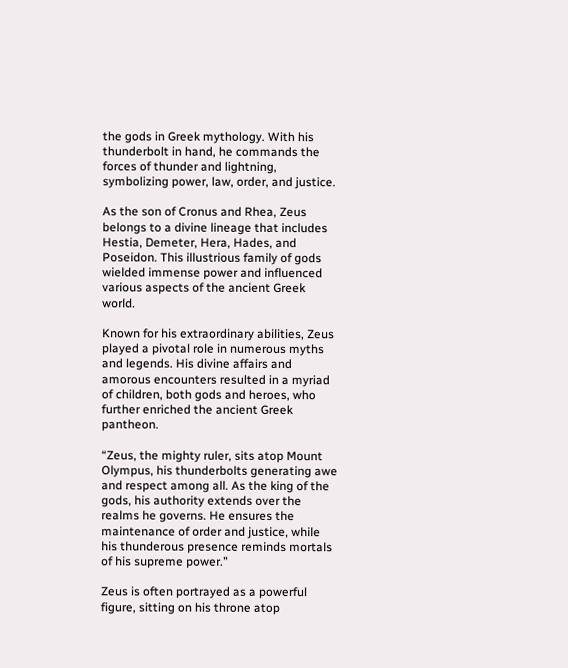the gods in Greek mythology. With his thunderbolt in hand, he commands the forces of thunder and lightning, symbolizing power, law, order, and justice.

As the son of Cronus and Rhea, Zeus belongs to a divine lineage that includes Hestia, Demeter, Hera, Hades, and Poseidon. This illustrious family of gods wielded immense power and influenced various aspects of the ancient Greek world.

Known for his extraordinary abilities, Zeus played a pivotal role in numerous myths and legends. His divine affairs and amorous encounters resulted in a myriad of children, both gods and heroes, who further enriched the ancient Greek pantheon.

“Zeus, the mighty ruler, sits atop Mount Olympus, his thunderbolts generating awe and respect among all. As the king of the gods, his authority extends over the realms he governs. He ensures the maintenance of order and justice, while his thunderous presence reminds mortals of his supreme power.”

Zeus is often portrayed as a powerful figure, sitting on his throne atop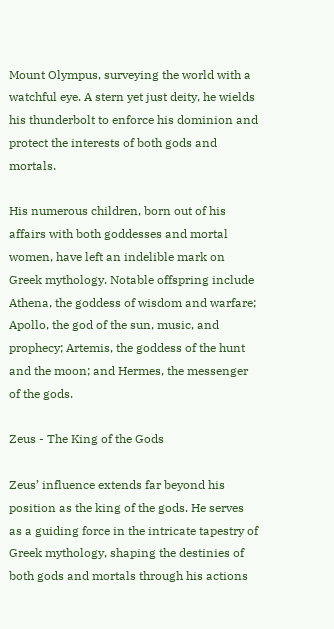Mount Olympus, surveying the world with a watchful eye. A stern yet just deity, he wields his thunderbolt to enforce his dominion and protect the interests of both gods and mortals.

His numerous children, born out of his affairs with both goddesses and mortal women, have left an indelible mark on Greek mythology. Notable offspring include Athena, the goddess of wisdom and warfare; Apollo, the god of the sun, music, and prophecy; Artemis, the goddess of the hunt and the moon; and Hermes, the messenger of the gods.

Zeus - The King of the Gods

Zeus’ influence extends far beyond his position as the king of the gods. He serves as a guiding force in the intricate tapestry of Greek mythology, shaping the destinies of both gods and mortals through his actions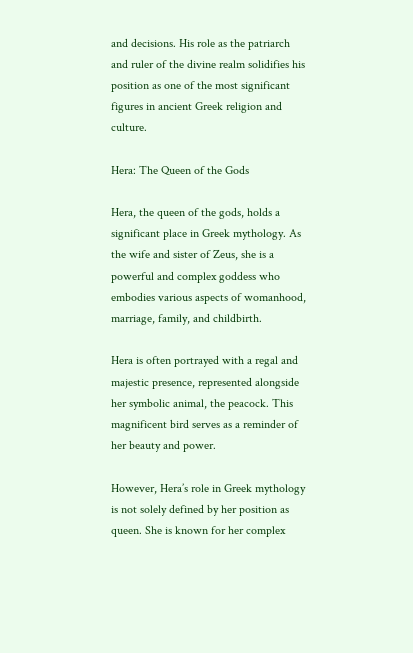and decisions. His role as the patriarch and ruler of the divine realm solidifies his position as one of the most significant figures in ancient Greek religion and culture.

Hera: The Queen of the Gods

Hera, the queen of the gods, holds a significant place in Greek mythology. As the wife and sister of Zeus, she is a powerful and complex goddess who embodies various aspects of womanhood, marriage, family, and childbirth.

Hera is often portrayed with a regal and majestic presence, represented alongside her symbolic animal, the peacock. This magnificent bird serves as a reminder of her beauty and power.

However, Hera’s role in Greek mythology is not solely defined by her position as queen. She is known for her complex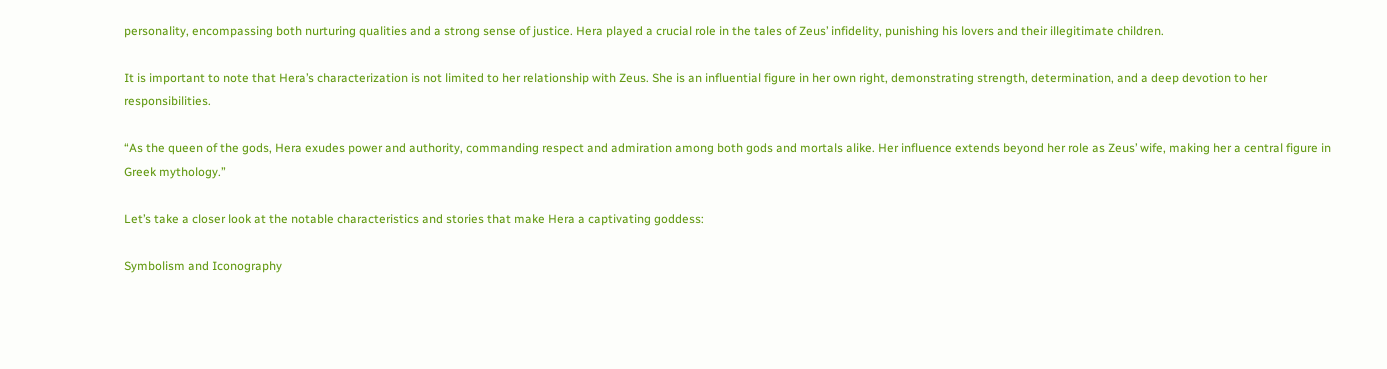personality, encompassing both nurturing qualities and a strong sense of justice. Hera played a crucial role in the tales of Zeus’ infidelity, punishing his lovers and their illegitimate children.

It is important to note that Hera’s characterization is not limited to her relationship with Zeus. She is an influential figure in her own right, demonstrating strength, determination, and a deep devotion to her responsibilities.

“As the queen of the gods, Hera exudes power and authority, commanding respect and admiration among both gods and mortals alike. Her influence extends beyond her role as Zeus’ wife, making her a central figure in Greek mythology.”

Let’s take a closer look at the notable characteristics and stories that make Hera a captivating goddess:

Symbolism and Iconography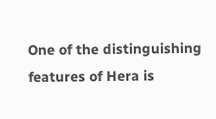One of the distinguishing features of Hera is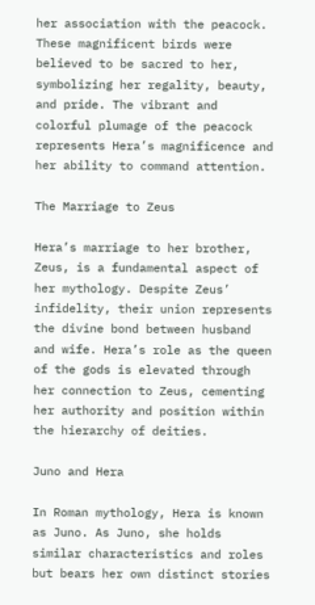her association with the peacock. These magnificent birds were believed to be sacred to her, symbolizing her regality, beauty, and pride. The vibrant and colorful plumage of the peacock represents Hera’s magnificence and her ability to command attention.

The Marriage to Zeus

Hera’s marriage to her brother, Zeus, is a fundamental aspect of her mythology. Despite Zeus’ infidelity, their union represents the divine bond between husband and wife. Hera’s role as the queen of the gods is elevated through her connection to Zeus, cementing her authority and position within the hierarchy of deities.

Juno and Hera

In Roman mythology, Hera is known as Juno. As Juno, she holds similar characteristics and roles but bears her own distinct stories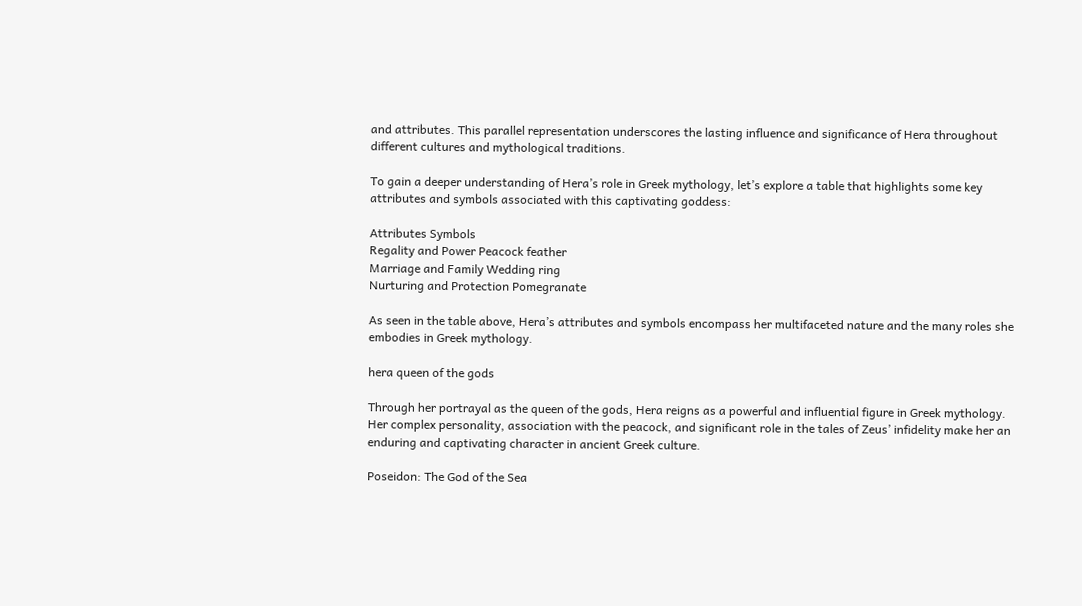and attributes. This parallel representation underscores the lasting influence and significance of Hera throughout different cultures and mythological traditions.

To gain a deeper understanding of Hera’s role in Greek mythology, let’s explore a table that highlights some key attributes and symbols associated with this captivating goddess:

Attributes Symbols
Regality and Power Peacock feather
Marriage and Family Wedding ring
Nurturing and Protection Pomegranate

As seen in the table above, Hera’s attributes and symbols encompass her multifaceted nature and the many roles she embodies in Greek mythology.

hera queen of the gods

Through her portrayal as the queen of the gods, Hera reigns as a powerful and influential figure in Greek mythology. Her complex personality, association with the peacock, and significant role in the tales of Zeus’ infidelity make her an enduring and captivating character in ancient Greek culture.

Poseidon: The God of the Sea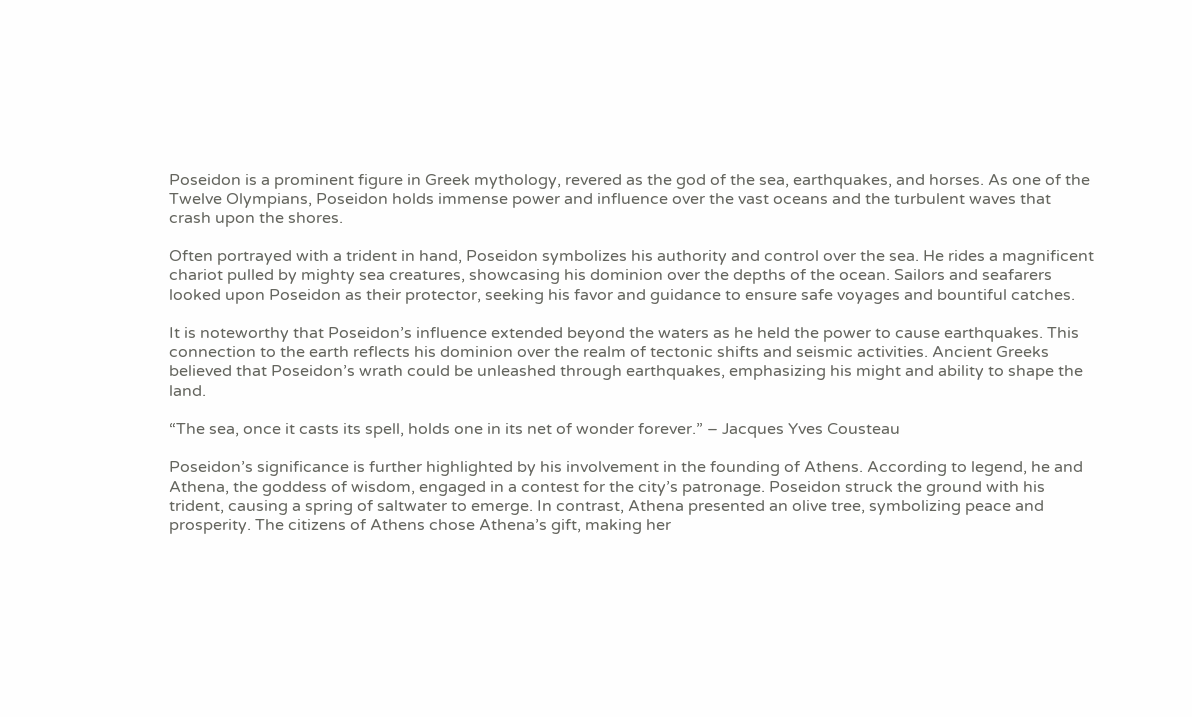Poseidon is a prominent figure in Greek mythology, revered as the god of the sea, earthquakes, and horses. As one of the Twelve Olympians, Poseidon holds immense power and influence over the vast oceans and the turbulent waves that crash upon the shores.

Often portrayed with a trident in hand, Poseidon symbolizes his authority and control over the sea. He rides a magnificent chariot pulled by mighty sea creatures, showcasing his dominion over the depths of the ocean. Sailors and seafarers looked upon Poseidon as their protector, seeking his favor and guidance to ensure safe voyages and bountiful catches.

It is noteworthy that Poseidon’s influence extended beyond the waters as he held the power to cause earthquakes. This connection to the earth reflects his dominion over the realm of tectonic shifts and seismic activities. Ancient Greeks believed that Poseidon’s wrath could be unleashed through earthquakes, emphasizing his might and ability to shape the land.

“The sea, once it casts its spell, holds one in its net of wonder forever.” – Jacques Yves Cousteau

Poseidon’s significance is further highlighted by his involvement in the founding of Athens. According to legend, he and Athena, the goddess of wisdom, engaged in a contest for the city’s patronage. Poseidon struck the ground with his trident, causing a spring of saltwater to emerge. In contrast, Athena presented an olive tree, symbolizing peace and prosperity. The citizens of Athens chose Athena’s gift, making her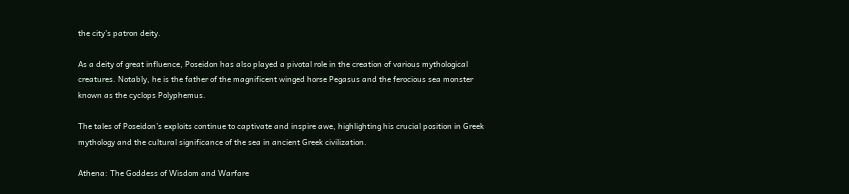the city’s patron deity.

As a deity of great influence, Poseidon has also played a pivotal role in the creation of various mythological creatures. Notably, he is the father of the magnificent winged horse Pegasus and the ferocious sea monster known as the cyclops Polyphemus.

The tales of Poseidon’s exploits continue to captivate and inspire awe, highlighting his crucial position in Greek mythology and the cultural significance of the sea in ancient Greek civilization.

Athena: The Goddess of Wisdom and Warfare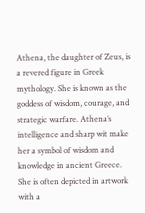Athena, the daughter of Zeus, is a revered figure in Greek mythology. She is known as the goddess of wisdom, courage, and strategic warfare. Athena’s intelligence and sharp wit make her a symbol of wisdom and knowledge in ancient Greece. She is often depicted in artwork with a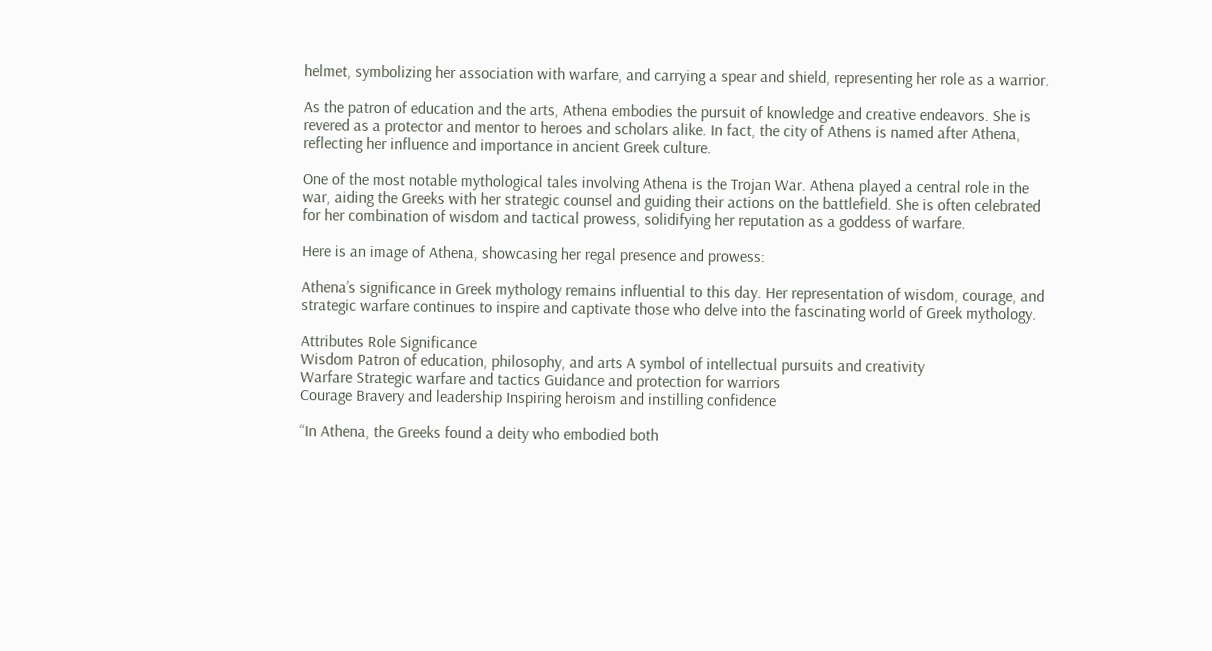helmet, symbolizing her association with warfare, and carrying a spear and shield, representing her role as a warrior.

As the patron of education and the arts, Athena embodies the pursuit of knowledge and creative endeavors. She is revered as a protector and mentor to heroes and scholars alike. In fact, the city of Athens is named after Athena, reflecting her influence and importance in ancient Greek culture.

One of the most notable mythological tales involving Athena is the Trojan War. Athena played a central role in the war, aiding the Greeks with her strategic counsel and guiding their actions on the battlefield. She is often celebrated for her combination of wisdom and tactical prowess, solidifying her reputation as a goddess of warfare.

Here is an image of Athena, showcasing her regal presence and prowess:

Athena’s significance in Greek mythology remains influential to this day. Her representation of wisdom, courage, and strategic warfare continues to inspire and captivate those who delve into the fascinating world of Greek mythology.

Attributes Role Significance
Wisdom Patron of education, philosophy, and arts A symbol of intellectual pursuits and creativity
Warfare Strategic warfare and tactics Guidance and protection for warriors
Courage Bravery and leadership Inspiring heroism and instilling confidence

“In Athena, the Greeks found a deity who embodied both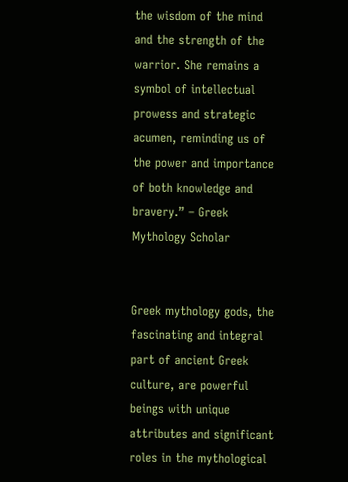the wisdom of the mind and the strength of the warrior. She remains a symbol of intellectual prowess and strategic acumen, reminding us of the power and importance of both knowledge and bravery.” – Greek Mythology Scholar


Greek mythology gods, the fascinating and integral part of ancient Greek culture, are powerful beings with unique attributes and significant roles in the mythological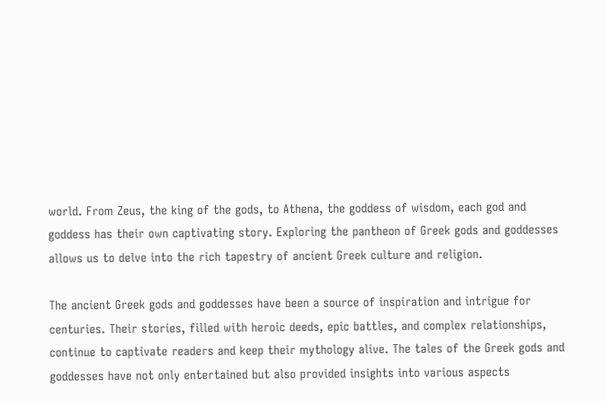world. From Zeus, the king of the gods, to Athena, the goddess of wisdom, each god and goddess has their own captivating story. Exploring the pantheon of Greek gods and goddesses allows us to delve into the rich tapestry of ancient Greek culture and religion.

The ancient Greek gods and goddesses have been a source of inspiration and intrigue for centuries. Their stories, filled with heroic deeds, epic battles, and complex relationships, continue to captivate readers and keep their mythology alive. The tales of the Greek gods and goddesses have not only entertained but also provided insights into various aspects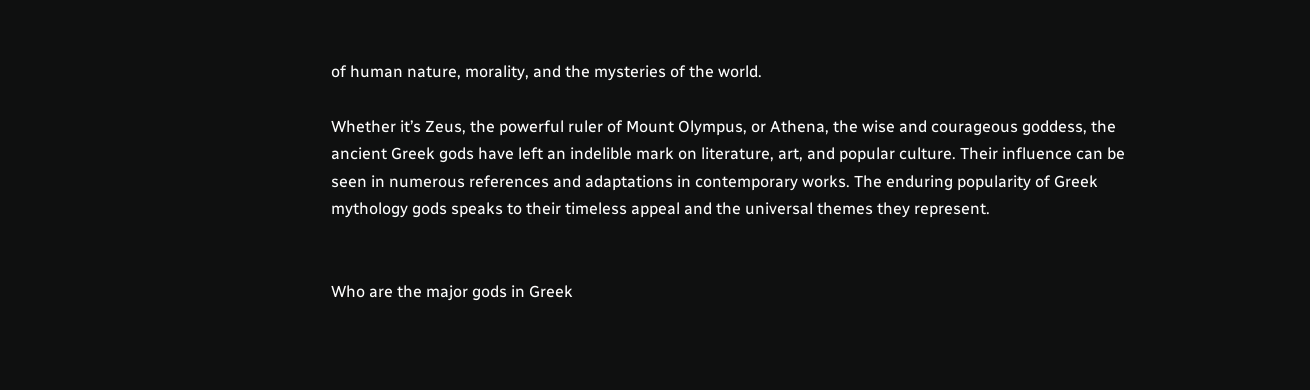of human nature, morality, and the mysteries of the world.

Whether it’s Zeus, the powerful ruler of Mount Olympus, or Athena, the wise and courageous goddess, the ancient Greek gods have left an indelible mark on literature, art, and popular culture. Their influence can be seen in numerous references and adaptations in contemporary works. The enduring popularity of Greek mythology gods speaks to their timeless appeal and the universal themes they represent.


Who are the major gods in Greek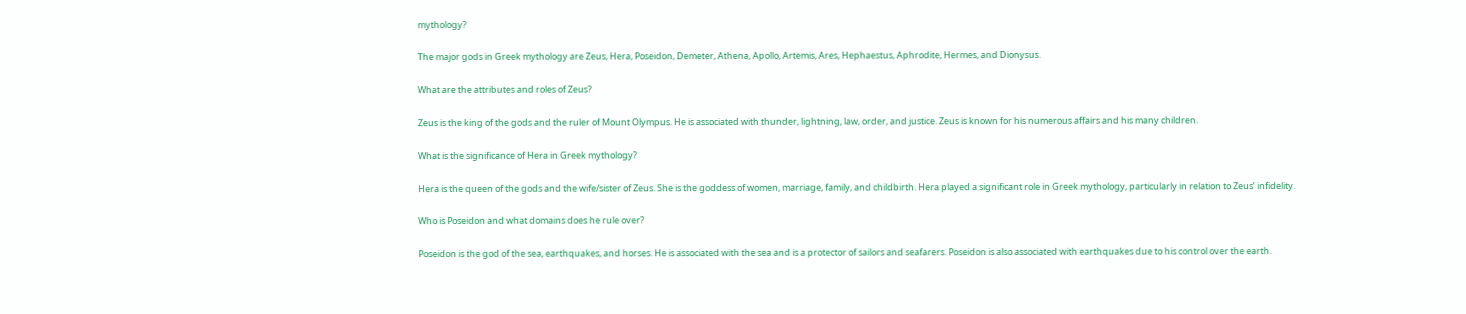mythology?

The major gods in Greek mythology are Zeus, Hera, Poseidon, Demeter, Athena, Apollo, Artemis, Ares, Hephaestus, Aphrodite, Hermes, and Dionysus.

What are the attributes and roles of Zeus?

Zeus is the king of the gods and the ruler of Mount Olympus. He is associated with thunder, lightning, law, order, and justice. Zeus is known for his numerous affairs and his many children.

What is the significance of Hera in Greek mythology?

Hera is the queen of the gods and the wife/sister of Zeus. She is the goddess of women, marriage, family, and childbirth. Hera played a significant role in Greek mythology, particularly in relation to Zeus’ infidelity.

Who is Poseidon and what domains does he rule over?

Poseidon is the god of the sea, earthquakes, and horses. He is associated with the sea and is a protector of sailors and seafarers. Poseidon is also associated with earthquakes due to his control over the earth.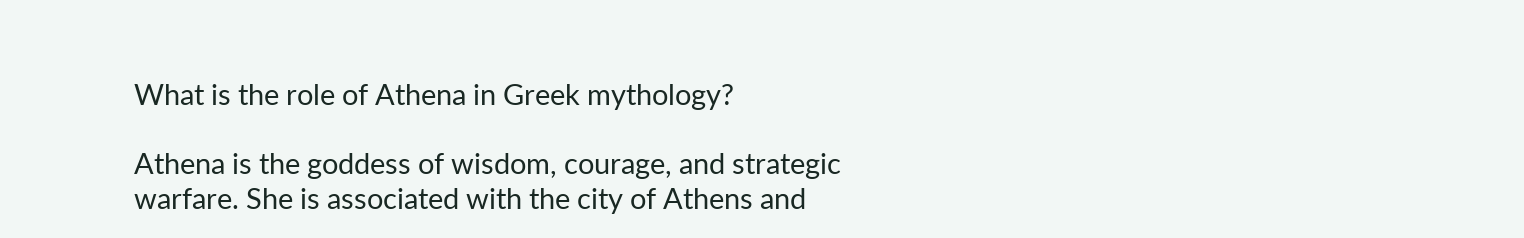What is the role of Athena in Greek mythology?

Athena is the goddess of wisdom, courage, and strategic warfare. She is associated with the city of Athens and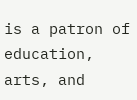is a patron of education, arts, and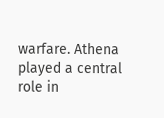warfare. Athena played a central role in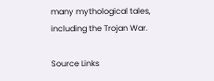many mythological tales, including the Trojan War.

Source Links